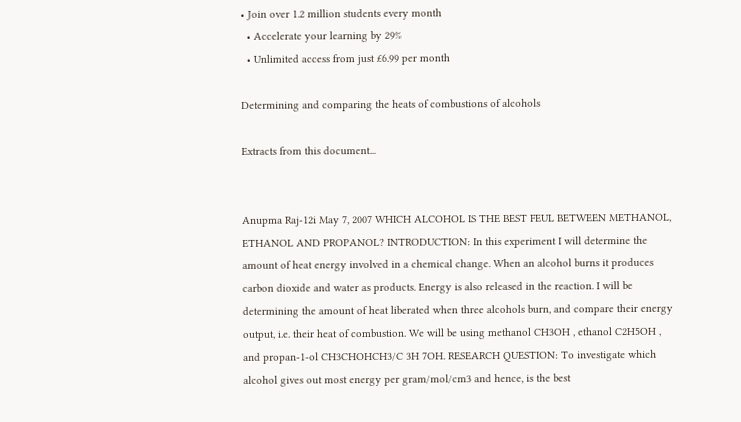• Join over 1.2 million students every month
  • Accelerate your learning by 29%
  • Unlimited access from just £6.99 per month

Determining and comparing the heats of combustions of alcohols

Extracts from this document...


Anupma Raj-12i May 7, 2007 WHICH ALCOHOL IS THE BEST FEUL BETWEEN METHANOL, ETHANOL AND PROPANOL? INTRODUCTION: In this experiment I will determine the amount of heat energy involved in a chemical change. When an alcohol burns it produces carbon dioxide and water as products. Energy is also released in the reaction. I will be determining the amount of heat liberated when three alcohols burn, and compare their energy output, i.e. their heat of combustion. We will be using methanol CH3OH , ethanol C2H5OH , and propan-1-ol CH3CHOHCH3/C 3H 7OH. RESEARCH QUESTION: To investigate which alcohol gives out most energy per gram/mol/cm3 and hence, is the best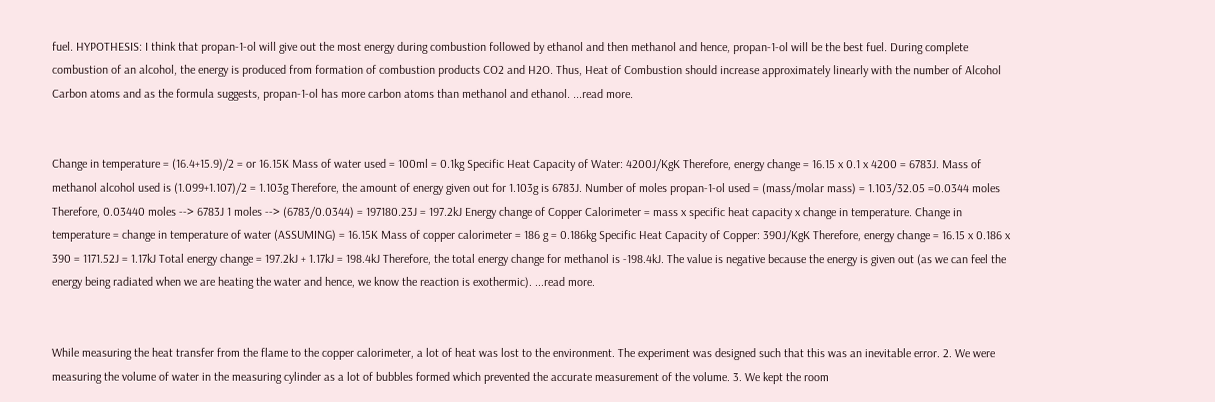fuel. HYPOTHESIS: I think that propan-1-ol will give out the most energy during combustion followed by ethanol and then methanol and hence, propan-1-ol will be the best fuel. During complete combustion of an alcohol, the energy is produced from formation of combustion products CO2 and H2O. Thus, Heat of Combustion should increase approximately linearly with the number of Alcohol Carbon atoms and as the formula suggests, propan-1-ol has more carbon atoms than methanol and ethanol. ...read more.


Change in temperature = (16.4+15.9)/2 = or 16.15K Mass of water used = 100ml = 0.1kg Specific Heat Capacity of Water: 4200J/KgK Therefore, energy change = 16.15 x 0.1 x 4200 = 6783J. Mass of methanol alcohol used is (1.099+1.107)/2 = 1.103g Therefore, the amount of energy given out for 1.103g is 6783J. Number of moles propan-1-ol used = (mass/molar mass) = 1.103/32.05 =0.0344 moles Therefore, 0.03440 moles --> 6783J 1 moles --> (6783/0.0344) = 197180.23J = 197.2kJ Energy change of Copper Calorimeter = mass x specific heat capacity x change in temperature. Change in temperature = change in temperature of water (ASSUMING) = 16.15K Mass of copper calorimeter = 186 g = 0.186kg Specific Heat Capacity of Copper: 390J/KgK Therefore, energy change = 16.15 x 0.186 x 390 = 1171.52J = 1.17kJ Total energy change = 197.2kJ + 1.17kJ = 198.4kJ Therefore, the total energy change for methanol is -198.4kJ. The value is negative because the energy is given out (as we can feel the energy being radiated when we are heating the water and hence, we know the reaction is exothermic). ...read more.


While measuring the heat transfer from the flame to the copper calorimeter, a lot of heat was lost to the environment. The experiment was designed such that this was an inevitable error. 2. We were measuring the volume of water in the measuring cylinder as a lot of bubbles formed which prevented the accurate measurement of the volume. 3. We kept the room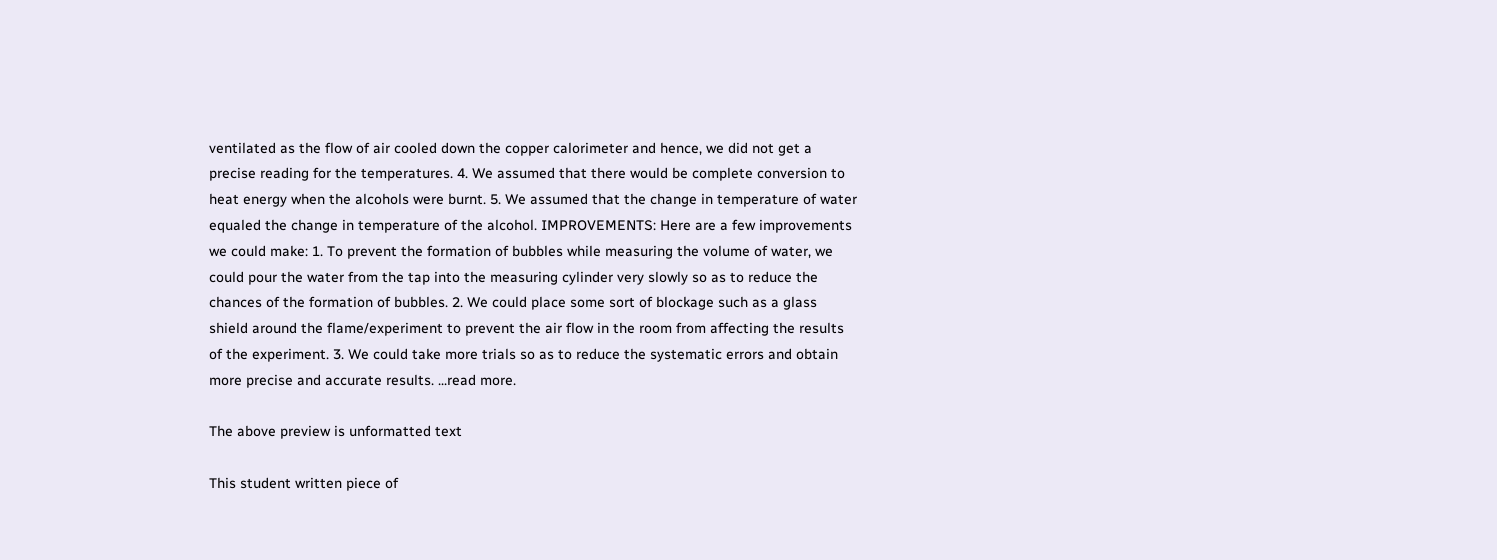ventilated as the flow of air cooled down the copper calorimeter and hence, we did not get a precise reading for the temperatures. 4. We assumed that there would be complete conversion to heat energy when the alcohols were burnt. 5. We assumed that the change in temperature of water equaled the change in temperature of the alcohol. IMPROVEMENTS: Here are a few improvements we could make: 1. To prevent the formation of bubbles while measuring the volume of water, we could pour the water from the tap into the measuring cylinder very slowly so as to reduce the chances of the formation of bubbles. 2. We could place some sort of blockage such as a glass shield around the flame/experiment to prevent the air flow in the room from affecting the results of the experiment. 3. We could take more trials so as to reduce the systematic errors and obtain more precise and accurate results. ...read more.

The above preview is unformatted text

This student written piece of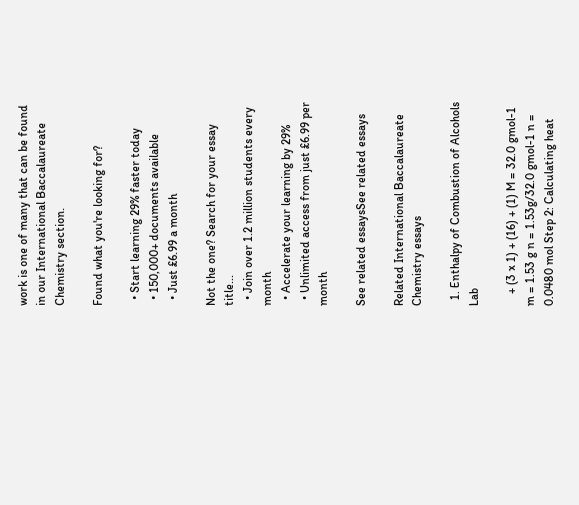work is one of many that can be found in our International Baccalaureate Chemistry section.

Found what you're looking for?

  • Start learning 29% faster today
  • 150,000+ documents available
  • Just £6.99 a month

Not the one? Search for your essay title...
  • Join over 1.2 million students every month
  • Accelerate your learning by 29%
  • Unlimited access from just £6.99 per month

See related essaysSee related essays

Related International Baccalaureate Chemistry essays

  1. Enthalpy of Combustion of Alcohols Lab

    + (3 x 1) + (16) + (1) M = 32.0 gmol-1 m = 1.53 g n = 1.53g/32.0 gmol-1 n = 0.0480 mol Step 2: Calculating heat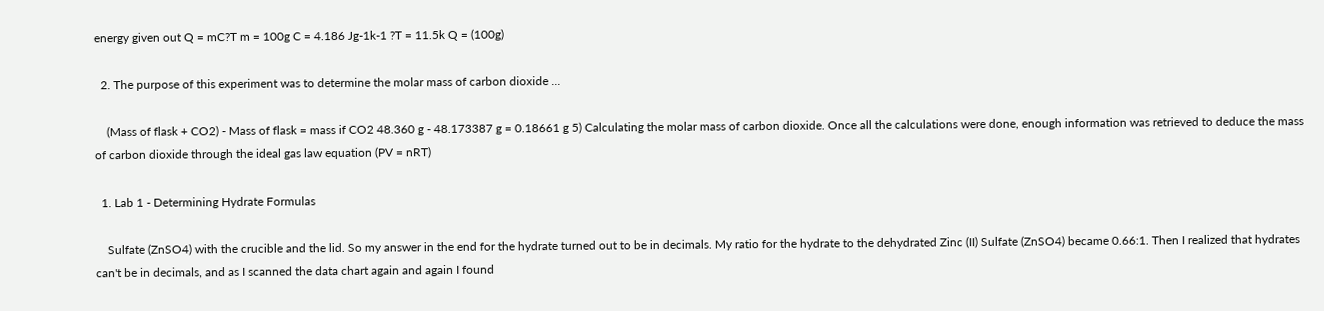energy given out Q = mC?T m = 100g C = 4.186 Jg-1k-1 ?T = 11.5k Q = (100g)

  2. The purpose of this experiment was to determine the molar mass of carbon dioxide ...

    (Mass of flask + CO2) - Mass of flask = mass if CO2 48.360 g - 48.173387 g = 0.18661 g 5) Calculating the molar mass of carbon dioxide. Once all the calculations were done, enough information was retrieved to deduce the mass of carbon dioxide through the ideal gas law equation (PV = nRT)

  1. Lab 1 - Determining Hydrate Formulas

    Sulfate (ZnSO4) with the crucible and the lid. So my answer in the end for the hydrate turned out to be in decimals. My ratio for the hydrate to the dehydrated Zinc (II) Sulfate (ZnSO4) became 0.66:1. Then I realized that hydrates can't be in decimals, and as I scanned the data chart again and again I found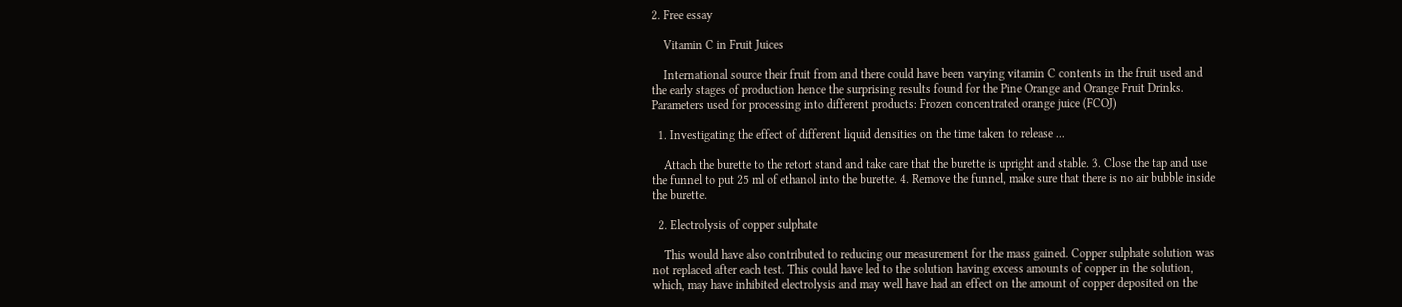2. Free essay

    Vitamin C in Fruit Juices

    International source their fruit from and there could have been varying vitamin C contents in the fruit used and the early stages of production hence the surprising results found for the Pine Orange and Orange Fruit Drinks. Parameters used for processing into different products: Frozen concentrated orange juice (FCOJ)

  1. Investigating the effect of different liquid densities on the time taken to release ...

    Attach the burette to the retort stand and take care that the burette is upright and stable. 3. Close the tap and use the funnel to put 25 ml of ethanol into the burette. 4. Remove the funnel, make sure that there is no air bubble inside the burette.

  2. Electrolysis of copper sulphate

    This would have also contributed to reducing our measurement for the mass gained. Copper sulphate solution was not replaced after each test. This could have led to the solution having excess amounts of copper in the solution, which, may have inhibited electrolysis and may well have had an effect on the amount of copper deposited on the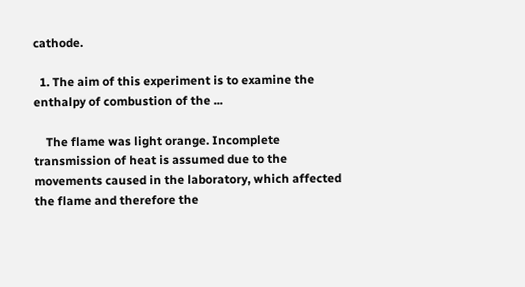cathode.

  1. The aim of this experiment is to examine the enthalpy of combustion of the ...

    The flame was light orange. Incomplete transmission of heat is assumed due to the movements caused in the laboratory, which affected the flame and therefore the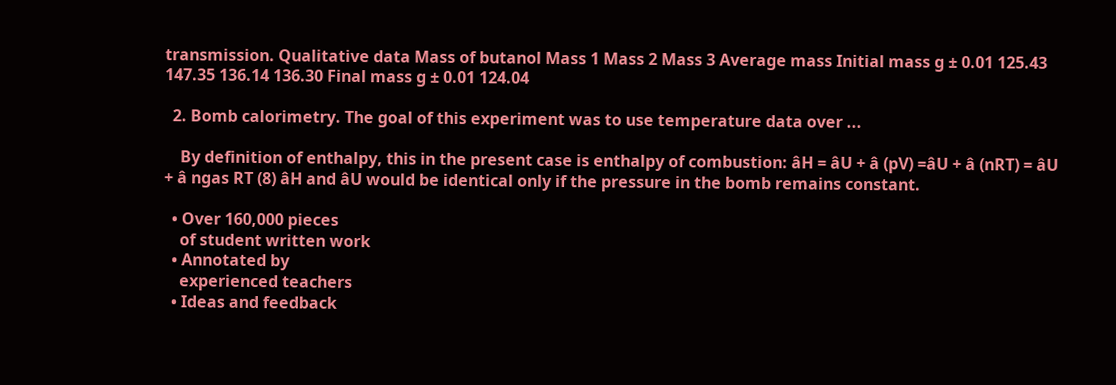transmission. Qualitative data Mass of butanol Mass 1 Mass 2 Mass 3 Average mass Initial mass g ± 0.01 125.43 147.35 136.14 136.30 Final mass g ± 0.01 124.04

  2. Bomb calorimetry. The goal of this experiment was to use temperature data over ...

    By definition of enthalpy, this in the present case is enthalpy of combustion: âH = âU + â (pV) =âU + â (nRT) = âU + â ngas RT (8) âH and âU would be identical only if the pressure in the bomb remains constant.

  • Over 160,000 pieces
    of student written work
  • Annotated by
    experienced teachers
  • Ideas and feedback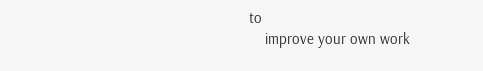to
    improve your own work